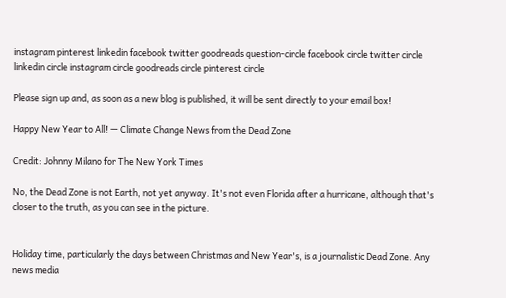instagram pinterest linkedin facebook twitter goodreads question-circle facebook circle twitter circle linkedin circle instagram circle goodreads circle pinterest circle

Please sign up and, as soon as a new blog is published, it will be sent directly to your email box!

Happy New Year to All! — Climate Change News from the Dead Zone

Credit: Johnny Milano for The New York Times

No, the Dead Zone is not Earth, not yet anyway. It's not even Florida after a hurricane, although that's closer to the truth, as you can see in the picture.


Holiday time, particularly the days between Christmas and New Year's, is a journalistic Dead Zone. Any news media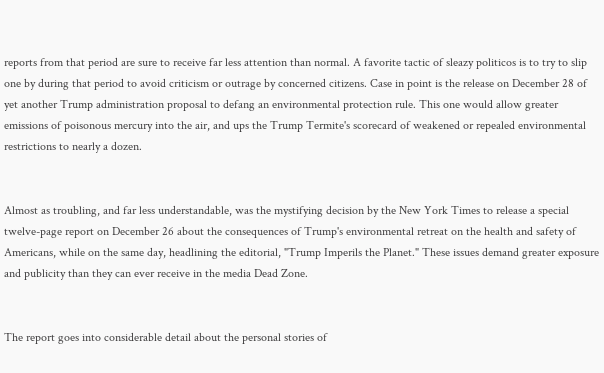reports from that period are sure to receive far less attention than normal. A favorite tactic of sleazy politicos is to try to slip one by during that period to avoid criticism or outrage by concerned citizens. Case in point is the release on December 28 of yet another Trump administration proposal to defang an environmental protection rule. This one would allow greater emissions of poisonous mercury into the air, and ups the Trump Termite's scorecard of weakened or repealed environmental restrictions to nearly a dozen.


Almost as troubling, and far less understandable, was the mystifying decision by the New York Times to release a special twelve-page report on December 26 about the consequences of Trump's environmental retreat on the health and safety of Americans, while on the same day, headlining the editorial, "Trump Imperils the Planet." These issues demand greater exposure and publicity than they can ever receive in the media Dead Zone.


The report goes into considerable detail about the personal stories of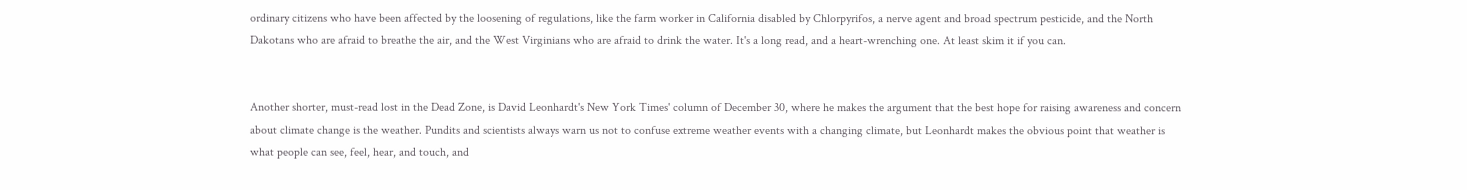ordinary citizens who have been affected by the loosening of regulations, like the farm worker in California disabled by Chlorpyrifos, a nerve agent and broad spectrum pesticide, and the North Dakotans who are afraid to breathe the air, and the West Virginians who are afraid to drink the water. It's a long read, and a heart-wrenching one. At least skim it if you can.


Another shorter, must-read lost in the Dead Zone, is David Leonhardt's New York Times' column of December 30, where he makes the argument that the best hope for raising awareness and concern about climate change is the weather. Pundits and scientists always warn us not to confuse extreme weather events with a changing climate, but Leonhardt makes the obvious point that weather is what people can see, feel, hear, and touch, and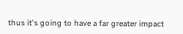thus it's going to have a far greater impact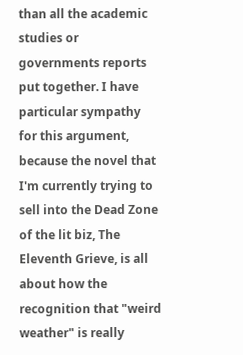than all the academic studies or governments reports put together. I have particular sympathy for this argument, because the novel that I'm currently trying to sell into the Dead Zone of the lit biz, The Eleventh Grieve, is all about how the recognition that "weird weather" is really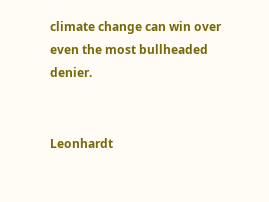climate change can win over even the most bullheaded denier.


Leonhardt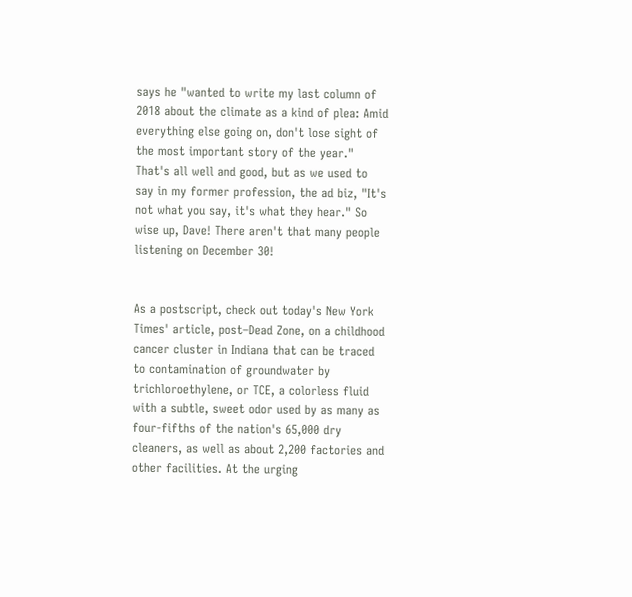says he "wanted to write my last column of 2018 about the climate as a kind of plea: Amid everything else going on, don't lose sight of the most important story of the year." That's all well and good, but as we used to say in my former profession, the ad biz, "It's not what you say, it's what they hear." So wise up, Dave! There aren't that many people listening on December 30!


As a postscript, check out today's New York Times' article, post–Dead Zone, on a childhood cancer cluster in Indiana that can be traced to contamination of groundwater by trichloroethylene, or TCE, a colorless fluid with a subtle, sweet odor used by as many as four-fifths of the nation's 65,000 dry cleaners, as well as about 2,200 factories and other facilities. At the urging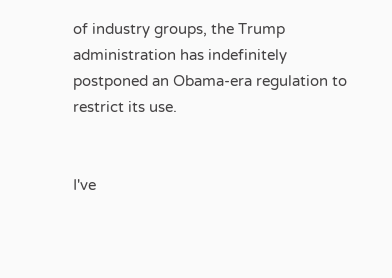of industry groups, the Trump administration has indefinitely postponed an Obama-era regulation to restrict its use.


I've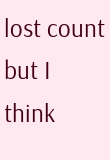lost count but I think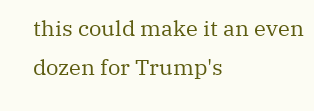this could make it an even dozen for Trump's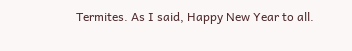Termites. As I said, Happy New Year to all.